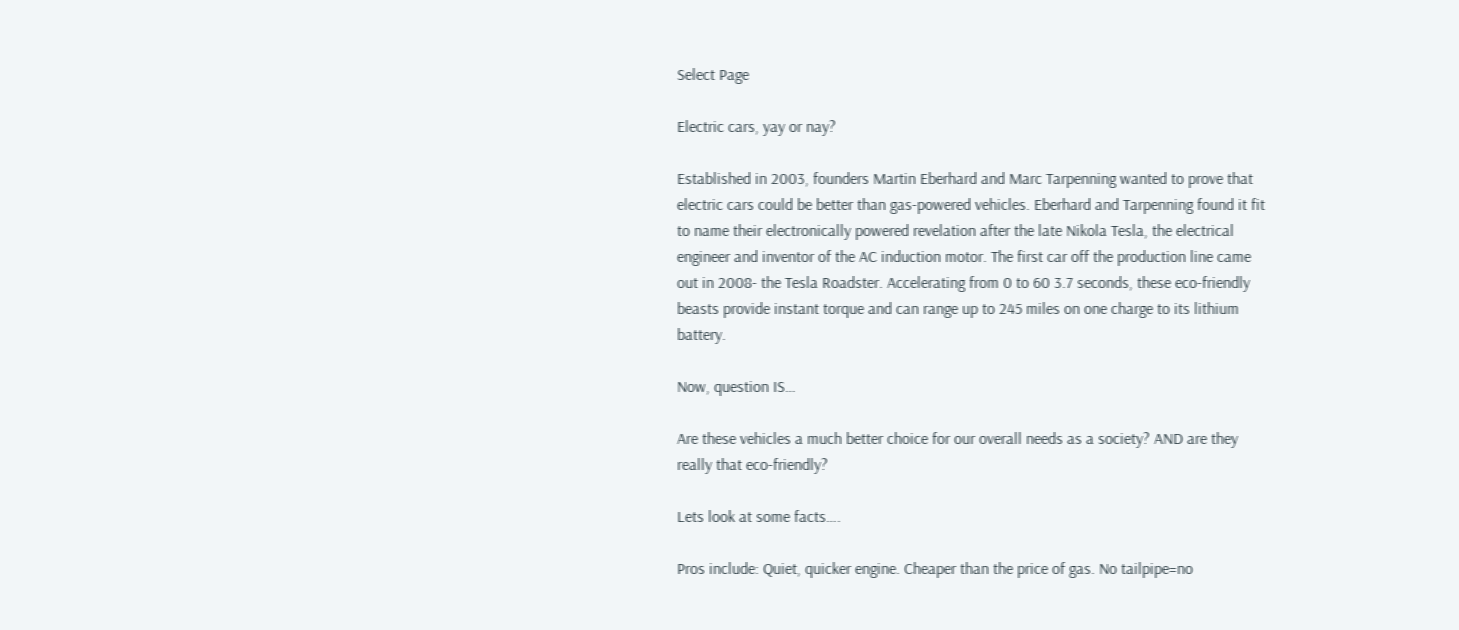Select Page

Electric cars, yay or nay?

Established in 2003, founders Martin Eberhard and Marc Tarpenning wanted to prove that electric cars could be better than gas-powered vehicles. Eberhard and Tarpenning found it fit to name their electronically powered revelation after the late Nikola Tesla, the electrical engineer and inventor of the AC induction motor. The first car off the production line came out in 2008- the Tesla Roadster. Accelerating from 0 to 60 3.7 seconds, these eco-friendly beasts provide instant torque and can range up to 245 miles on one charge to its lithium battery.

Now, question IS…

Are these vehicles a much better choice for our overall needs as a society? AND are they really that eco-friendly?

Lets look at some facts….

Pros include: Quiet, quicker engine. Cheaper than the price of gas. No tailpipe=no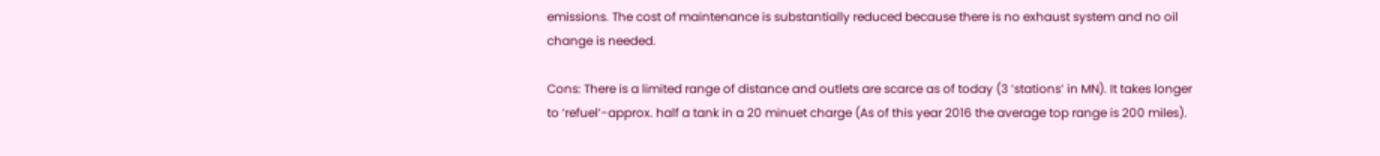emissions. The cost of maintenance is substantially reduced because there is no exhaust system and no oil change is needed.

Cons: There is a limited range of distance and outlets are scarce as of today (3 ‘stations’ in MN). It takes longer to ‘refuel’-approx. half a tank in a 20 minuet charge (As of this year 2016 the average top range is 200 miles).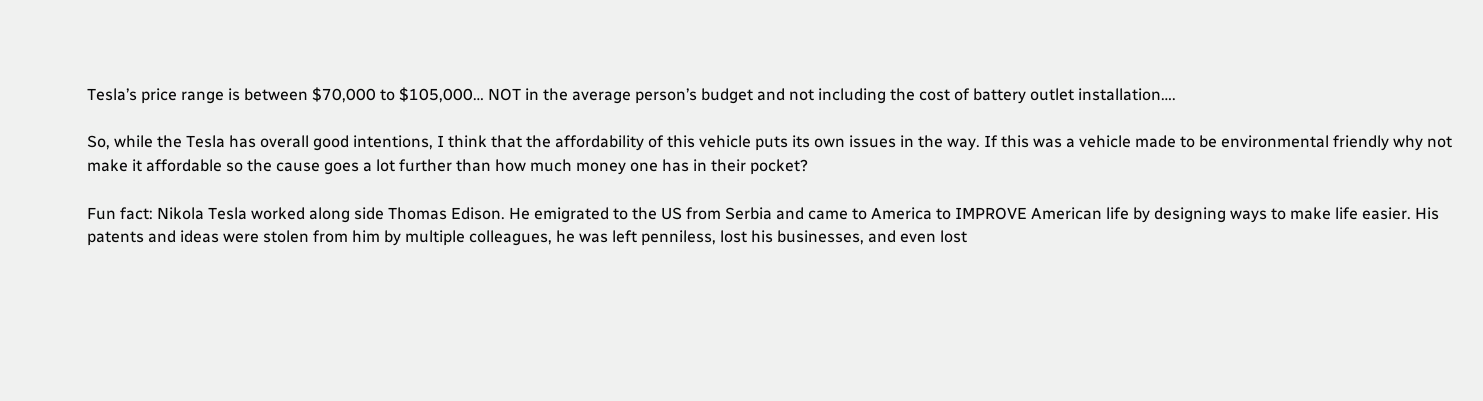Tesla’s price range is between $70,000 to $105,000… NOT in the average person’s budget and not including the cost of battery outlet installation….

So, while the Tesla has overall good intentions, I think that the affordability of this vehicle puts its own issues in the way. If this was a vehicle made to be environmental friendly why not make it affordable so the cause goes a lot further than how much money one has in their pocket?

Fun fact: Nikola Tesla worked along side Thomas Edison. He emigrated to the US from Serbia and came to America to IMPROVE American life by designing ways to make life easier. His patents and ideas were stolen from him by multiple colleagues, he was left penniless, lost his businesses, and even lost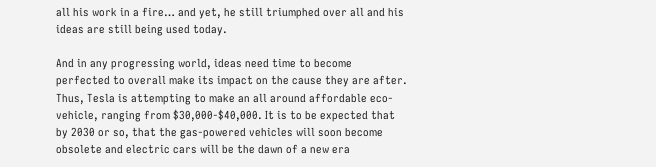all his work in a fire… and yet, he still triumphed over all and his ideas are still being used today.

And in any progressing world, ideas need time to become perfected to overall make its impact on the cause they are after. Thus, Tesla is attempting to make an all around affordable eco-vehicle, ranging from $30,000-$40,000. It is to be expected that by 2030 or so, that the gas-powered vehicles will soon become obsolete and electric cars will be the dawn of a new era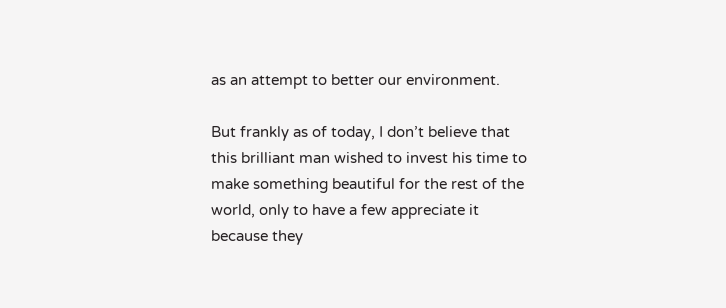as an attempt to better our environment.

But frankly as of today, I don’t believe that this brilliant man wished to invest his time to make something beautiful for the rest of the world, only to have a few appreciate it because they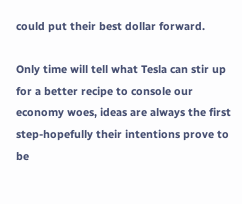could put their best dollar forward.

Only time will tell what Tesla can stir up for a better recipe to console our economy woes, ideas are always the first step-hopefully their intentions prove to be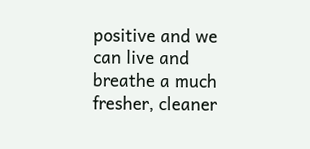positive and we can live and breathe a much fresher, cleaner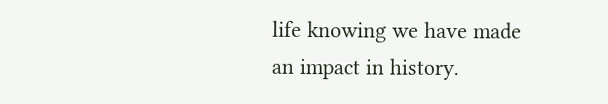life knowing we have made an impact in history.